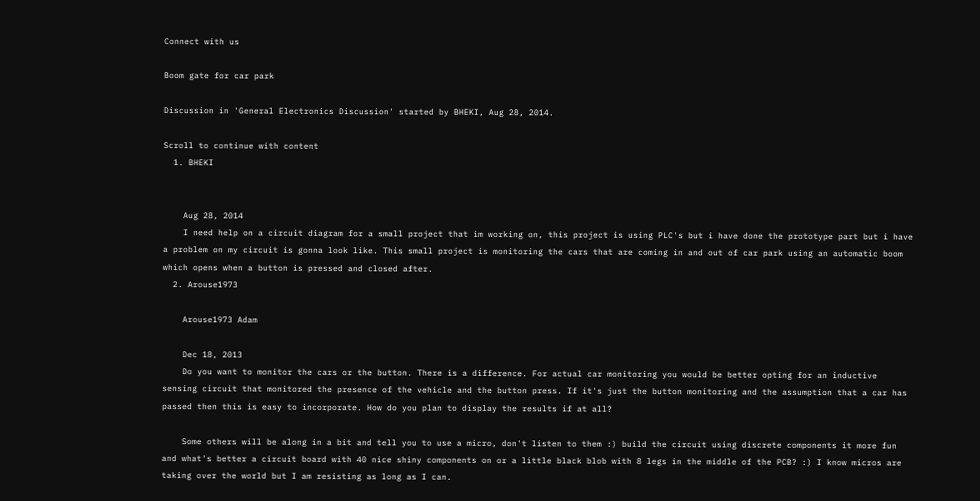Connect with us

Boom gate for car park

Discussion in 'General Electronics Discussion' started by BHEKI, Aug 28, 2014.

Scroll to continue with content
  1. BHEKI


    Aug 28, 2014
    I need help on a circuit diagram for a small project that im working on, this project is using PLC's but i have done the prototype part but i have a problem on my circuit is gonna look like. This small project is monitoring the cars that are coming in and out of car park using an automatic boom which opens when a button is pressed and closed after.
  2. Arouse1973

    Arouse1973 Adam

    Dec 18, 2013
    Do you want to monitor the cars or the button. There is a difference. For actual car monitoring you would be better opting for an inductive sensing circuit that monitored the presence of the vehicle and the button press. If it's just the button monitoring and the assumption that a car has passed then this is easy to incorporate. How do you plan to display the results if at all?

    Some others will be along in a bit and tell you to use a micro, don't listen to them :) build the circuit using discrete components it more fun and what's better a circuit board with 40 nice shiny components on or a little black blob with 8 legs in the middle of the PCB? :) I know micros are taking over the world but I am resisting as long as I can.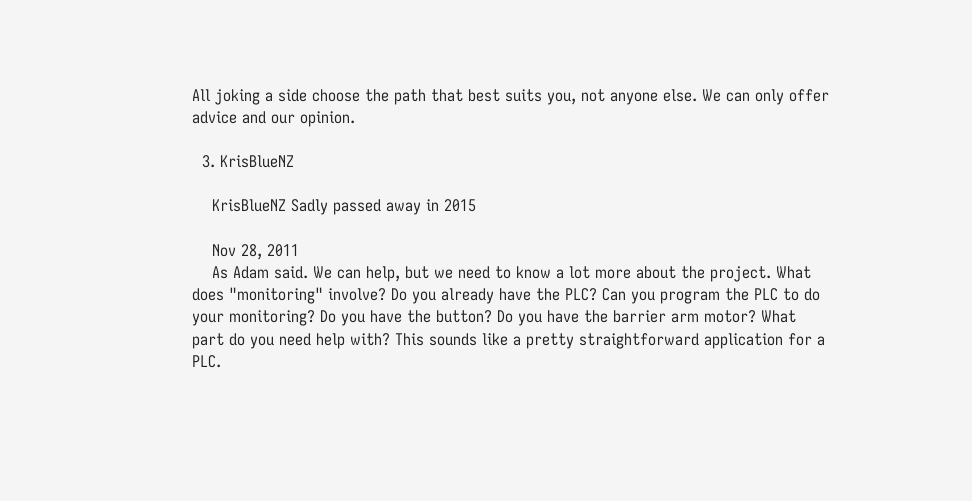All joking a side choose the path that best suits you, not anyone else. We can only offer advice and our opinion.

  3. KrisBlueNZ

    KrisBlueNZ Sadly passed away in 2015

    Nov 28, 2011
    As Adam said. We can help, but we need to know a lot more about the project. What does "monitoring" involve? Do you already have the PLC? Can you program the PLC to do your monitoring? Do you have the button? Do you have the barrier arm motor? What part do you need help with? This sounds like a pretty straightforward application for a PLC.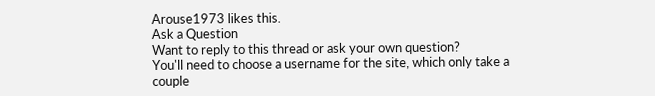Arouse1973 likes this.
Ask a Question
Want to reply to this thread or ask your own question?
You'll need to choose a username for the site, which only take a couple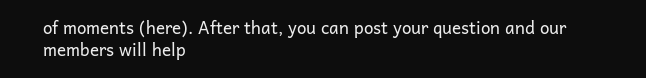of moments (here). After that, you can post your question and our members will help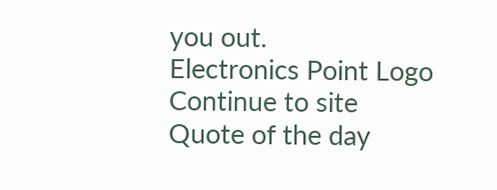you out.
Electronics Point Logo
Continue to site
Quote of the day